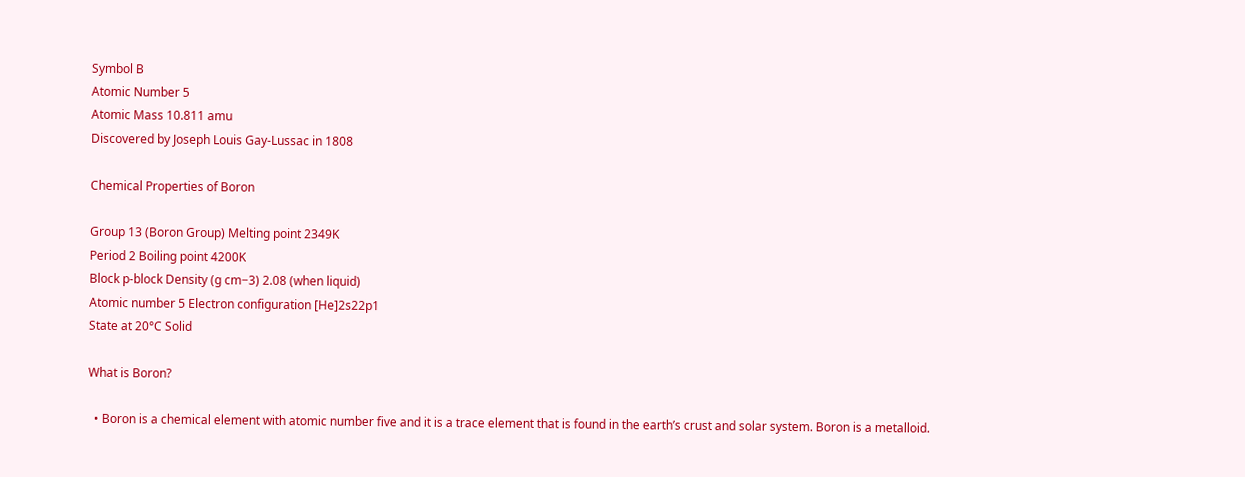Symbol B
Atomic Number 5
Atomic Mass 10.811 amu
Discovered by Joseph Louis Gay-Lussac in 1808

Chemical Properties of Boron

Group 13 (Boron Group) Melting point 2349K
Period 2 Boiling point 4200K
Block p-block Density (g cm−3) 2.08 (when liquid)
Atomic number 5 Electron configuration [He]2s22p1
State at 20°C Solid

What is Boron?

  • Boron is a chemical element with atomic number five and it is a trace element that is found in the earth’s crust and solar system. Boron is a metalloid.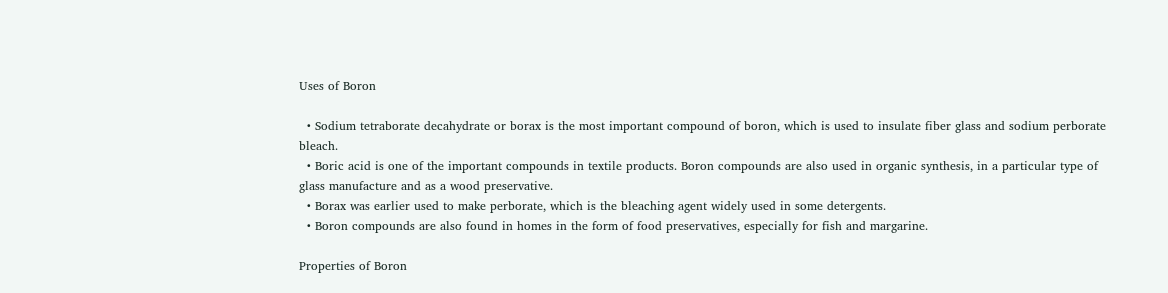Uses of Boron

  • Sodium tetraborate decahydrate or borax is the most important compound of boron, which is used to insulate fiber glass and sodium perborate bleach.
  • Boric acid is one of the important compounds in textile products. Boron compounds are also used in organic synthesis, in a particular type of glass manufacture and as a wood preservative.
  • Borax was earlier used to make perborate, which is the bleaching agent widely used in some detergents.
  • Boron compounds are also found in homes in the form of food preservatives, especially for fish and margarine.

Properties of Boron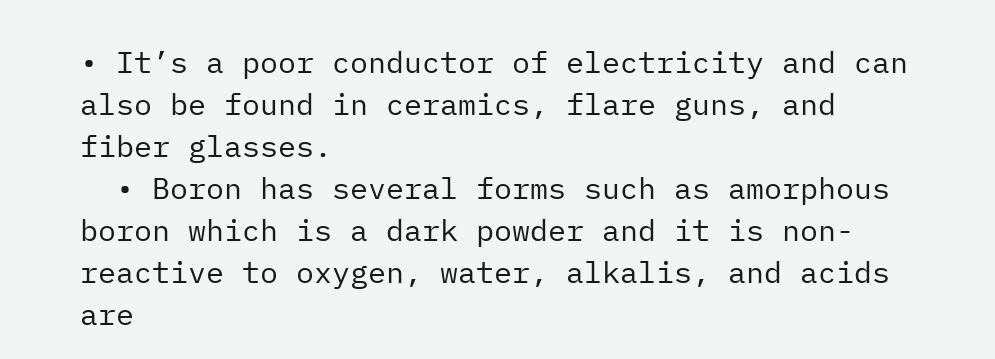• It’s a poor conductor of electricity and can also be found in ceramics, flare guns, and fiber glasses.
  • Boron has several forms such as amorphous boron which is a dark powder and it is non-reactive to oxygen, water, alkalis, and acids are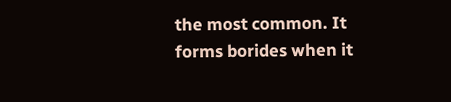the most common. It forms borides when it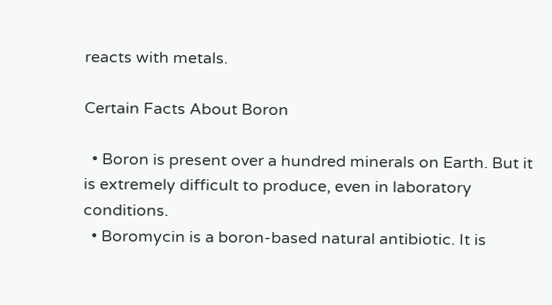reacts with metals.

Certain Facts About Boron

  • Boron is present over a hundred minerals on Earth. But it is extremely difficult to produce, even in laboratory conditions.
  • Boromycin is a boron-based natural antibiotic. It is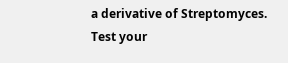a derivative of Streptomyces.
Test your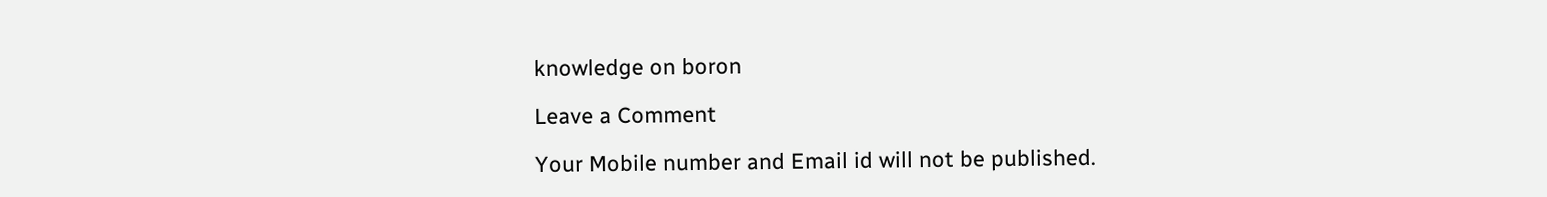knowledge on boron

Leave a Comment

Your Mobile number and Email id will not be published.